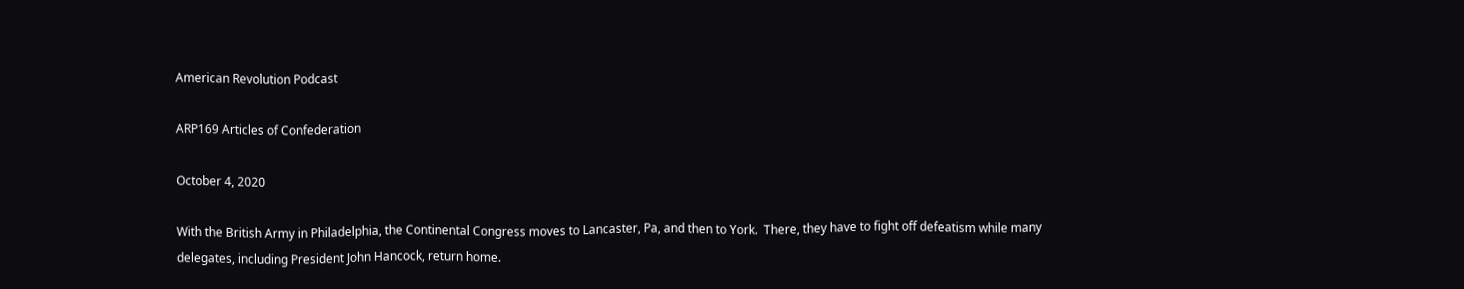American Revolution Podcast

ARP169 Articles of Confederation

October 4, 2020

With the British Army in Philadelphia, the Continental Congress moves to Lancaster, Pa, and then to York.  There, they have to fight off defeatism while many delegates, including President John Hancock, return home.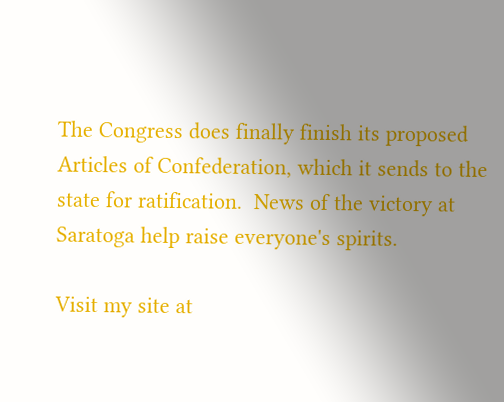The Congress does finally finish its proposed Articles of Confederation, which it sends to the state for ratification.  News of the victory at Saratoga help raise everyone's spirits.

Visit my site at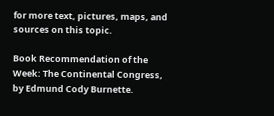for more text, pictures, maps, and sources on this topic.

Book Recommendation of the Week: The Continental Congress, by Edmund Cody Burnette.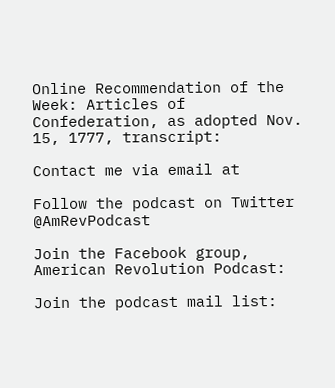Online Recommendation of the Week: Articles of Confederation, as adopted Nov. 15, 1777, transcript:

Contact me via email at

Follow the podcast on Twitter @AmRevPodcast

Join the Facebook group, American Revolution Podcast:

Join the podcast mail list: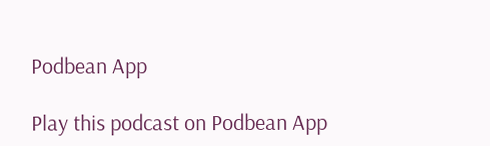Podbean App

Play this podcast on Podbean App